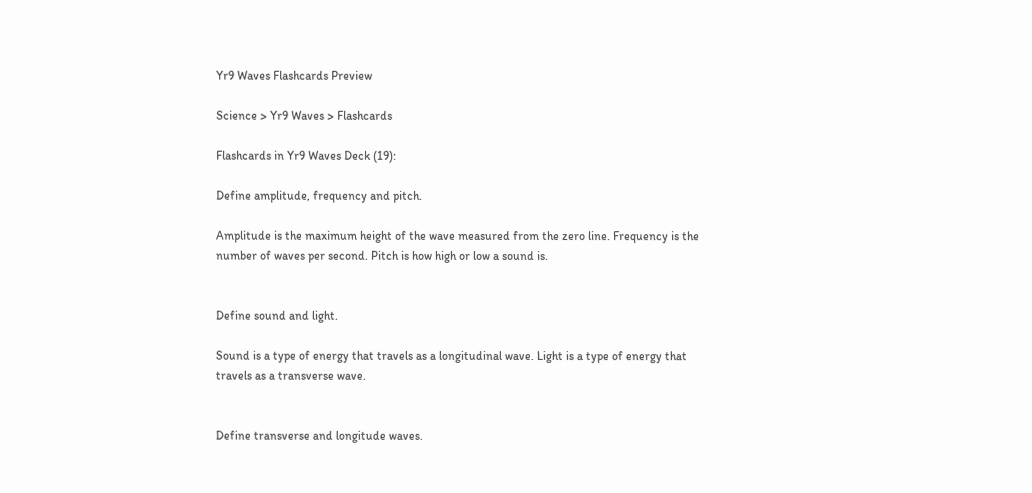Yr9 Waves Flashcards Preview

Science > Yr9 Waves > Flashcards

Flashcards in Yr9 Waves Deck (19):

Define amplitude, frequency and pitch.

Amplitude is the maximum height of the wave measured from the zero line. Frequency is the number of waves per second. Pitch is how high or low a sound is.


Define sound and light.

Sound is a type of energy that travels as a longitudinal wave. Light is a type of energy that travels as a transverse wave.


Define transverse and longitude waves.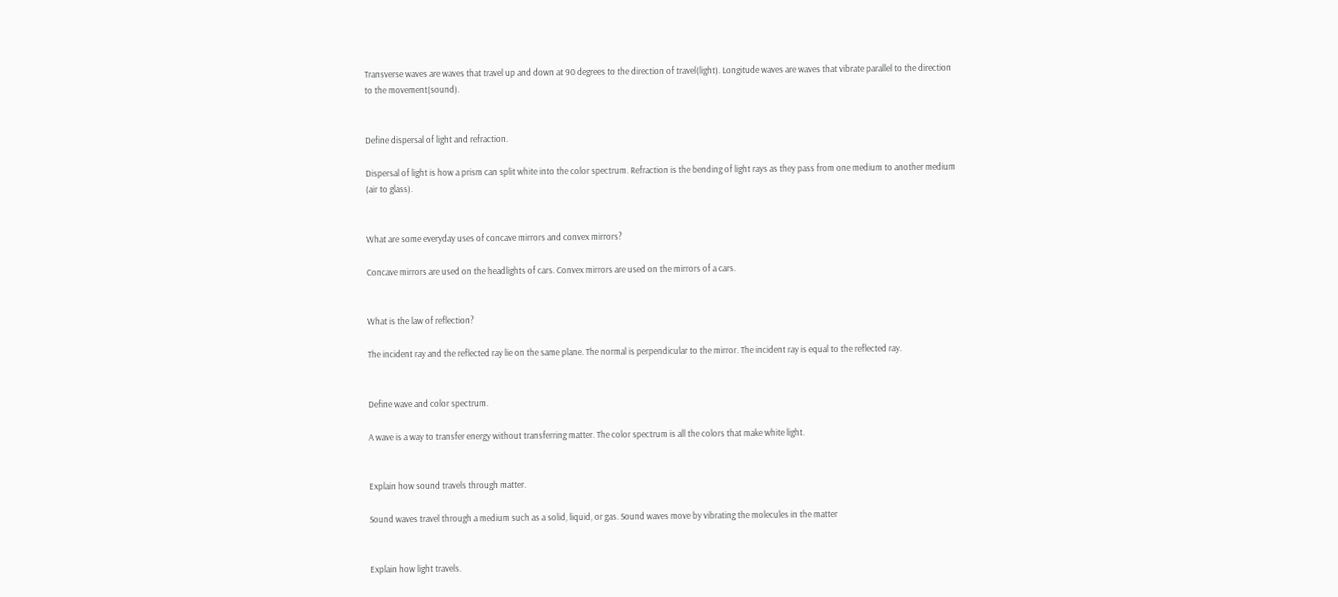Transverse waves are waves that travel up and down at 90 degrees to the direction of travel(light). Longitude waves are waves that vibrate parallel to the direction to the movement(sound).


Define dispersal of light and refraction.

Dispersal of light is how a prism can split white into the color spectrum. Refraction is the bending of light rays as they pass from one medium to another medium (air to glass).


What are some everyday uses of concave mirrors and convex mirrors?

Concave mirrors are used on the headlights of cars. Convex mirrors are used on the mirrors of a cars.


What is the law of reflection?

The incident ray and the reflected ray lie on the same plane. The normal is perpendicular to the mirror. The incident ray is equal to the reflected ray.


Define wave and color spectrum.

A wave is a way to transfer energy without transferring matter. The color spectrum is all the colors that make white light.


Explain how sound travels through matter.

Sound waves travel through a medium such as a solid, liquid, or gas. Sound waves move by vibrating the molecules in the matter


Explain how light travels.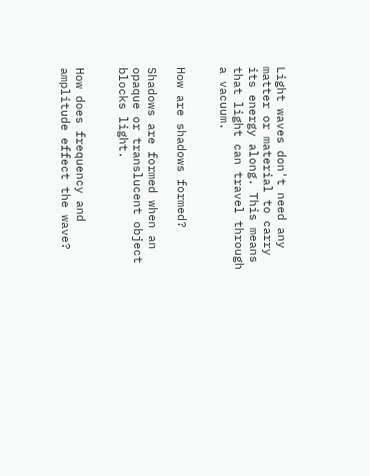Light waves don't need any matter or material to carry its energy along. This means that light can travel through a vacuum.


How are shadows formed?

Shadows are formed when an opaque or translucent object blocks light.


How does frequency and amplitude effect the wave?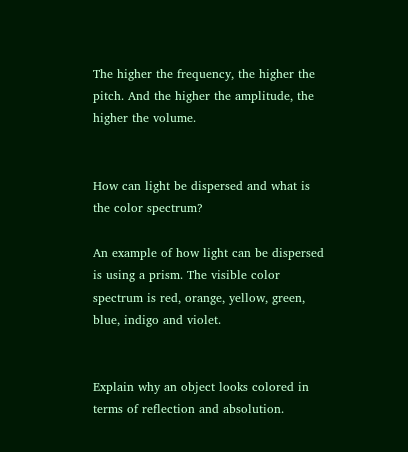The higher the frequency, the higher the pitch. And the higher the amplitude, the higher the volume.


How can light be dispersed and what is the color spectrum?

An example of how light can be dispersed is using a prism. The visible color spectrum is red, orange, yellow, green, blue, indigo and violet.


Explain why an object looks colored in terms of reflection and absolution.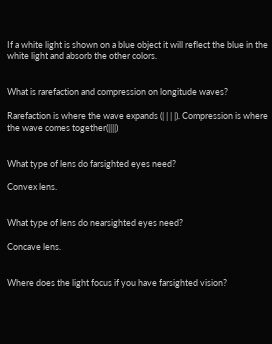If a white light is shown on a blue object it will reflect the blue in the white light and absorb the other colors.


What is rarefaction and compression on longitude waves?

Rarefaction is where the wave expands (| | | |). Compression is where the wave comes together(||||)


What type of lens do farsighted eyes need?

Convex lens.


What type of lens do nearsighted eyes need?

Concave lens.


Where does the light focus if you have farsighted vision?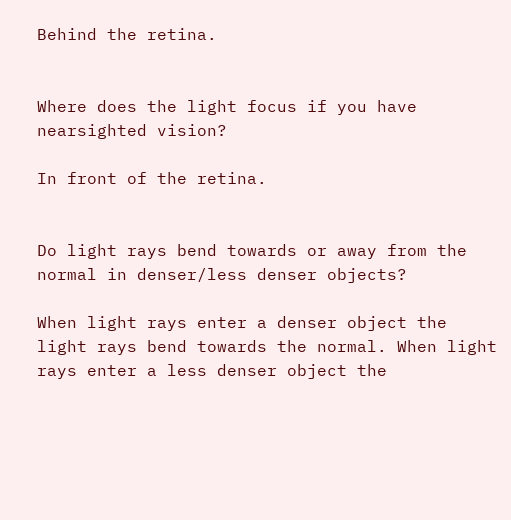Behind the retina.


Where does the light focus if you have nearsighted vision?

In front of the retina.


Do light rays bend towards or away from the normal in denser/less denser objects?

When light rays enter a denser object the light rays bend towards the normal. When light rays enter a less denser object the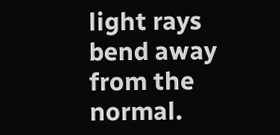light rays bend away from the normal.